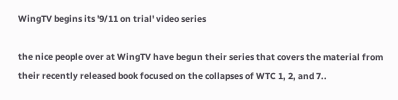WingTV begins its '9/11 on trial' video series

the nice people over at WingTV have begun their series that covers the material from their recently released book focused on the collapses of WTC 1, 2, and 7..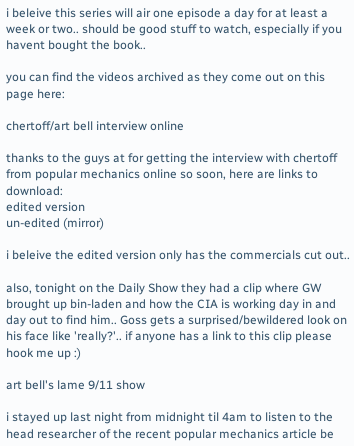i beleive this series will air one episode a day for at least a week or two.. should be good stuff to watch, especially if you havent bought the book..

you can find the videos archived as they come out on this page here:

chertoff/art bell interview online

thanks to the guys at for getting the interview with chertoff from popular mechanics online so soon, here are links to download:
edited version
un-edited (mirror)

i beleive the edited version only has the commercials cut out..

also, tonight on the Daily Show they had a clip where GW brought up bin-laden and how the CIA is working day in and day out to find him.. Goss gets a surprised/bewildered look on his face like 'really?'.. if anyone has a link to this clip please hook me up :)

art bell's lame 9/11 show

i stayed up last night from midnight til 4am to listen to the head researcher of the recent popular mechanics article be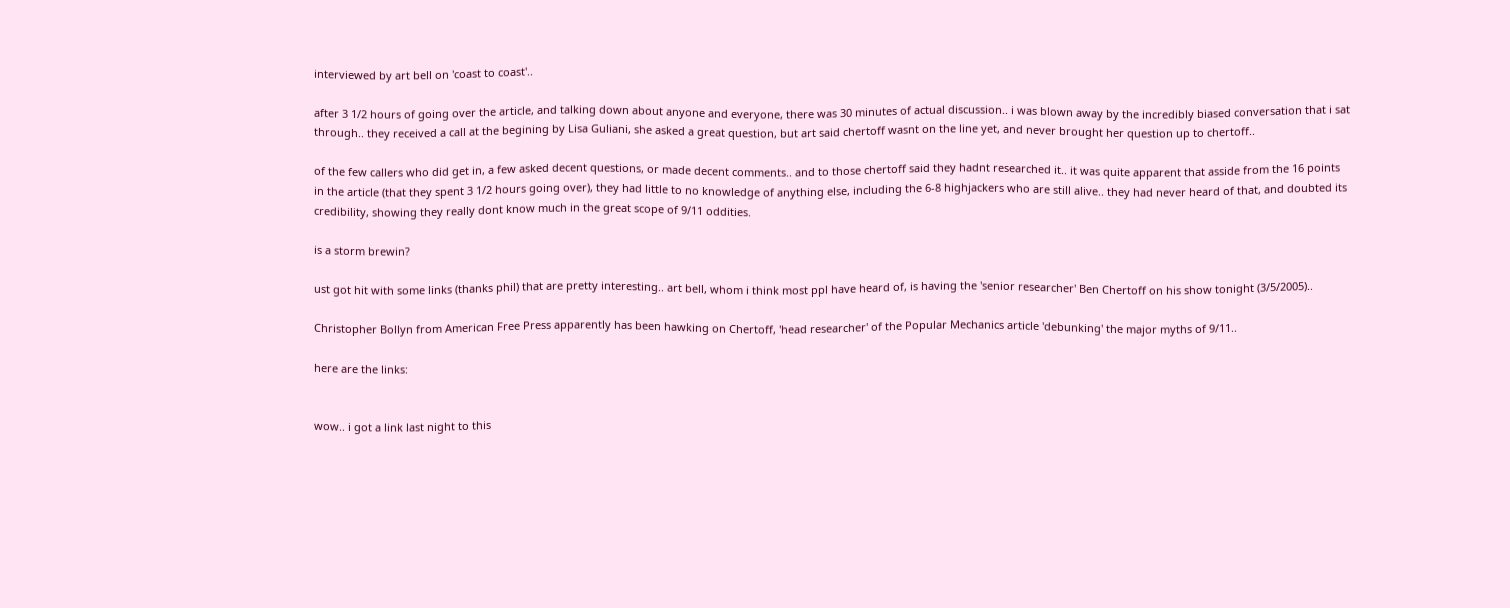interviewed by art bell on 'coast to coast'..

after 3 1/2 hours of going over the article, and talking down about anyone and everyone, there was 30 minutes of actual discussion.. i was blown away by the incredibly biased conversation that i sat through.. they received a call at the begining by Lisa Guliani, she asked a great question, but art said chertoff wasnt on the line yet, and never brought her question up to chertoff..

of the few callers who did get in, a few asked decent questions, or made decent comments.. and to those chertoff said they hadnt researched it.. it was quite apparent that asside from the 16 points in the article (that they spent 3 1/2 hours going over), they had little to no knowledge of anything else, including the 6-8 highjackers who are still alive.. they had never heard of that, and doubted its credibility, showing they really dont know much in the great scope of 9/11 oddities.

is a storm brewin?

ust got hit with some links (thanks phil) that are pretty interesting.. art bell, whom i think most ppl have heard of, is having the 'senior researcher' Ben Chertoff on his show tonight (3/5/2005)..

Christopher Bollyn from American Free Press apparently has been hawking on Chertoff, 'head researcher' of the Popular Mechanics article 'debunking' the major myths of 9/11..

here are the links:


wow.. i got a link last night to this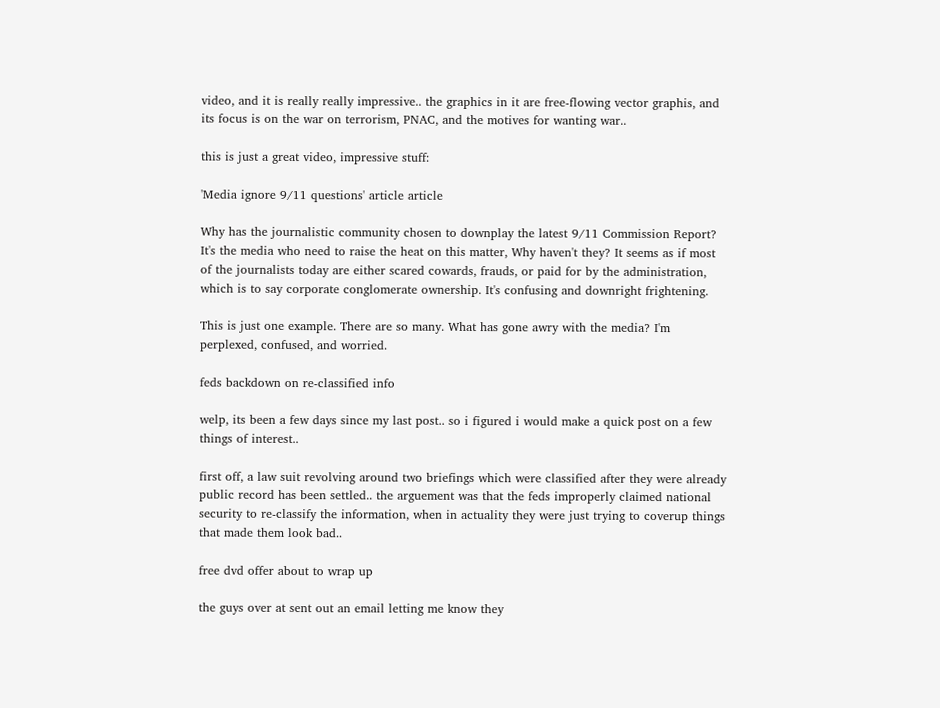video, and it is really really impressive.. the graphics in it are free-flowing vector graphis, and its focus is on the war on terrorism, PNAC, and the motives for wanting war..

this is just a great video, impressive stuff:

'Media ignore 9/11 questions' article article

Why has the journalistic community chosen to downplay the latest 9/11 Commission Report?
It's the media who need to raise the heat on this matter, Why haven't they? It seems as if most of the journalists today are either scared cowards, frauds, or paid for by the administration, which is to say corporate conglomerate ownership. It's confusing and downright frightening.

This is just one example. There are so many. What has gone awry with the media? I'm perplexed, confused, and worried.

feds backdown on re-classified info

welp, its been a few days since my last post.. so i figured i would make a quick post on a few things of interest..

first off, a law suit revolving around two briefings which were classified after they were already public record has been settled.. the arguement was that the feds improperly claimed national security to re-classify the information, when in actuality they were just trying to coverup things that made them look bad..

free dvd offer about to wrap up

the guys over at sent out an email letting me know they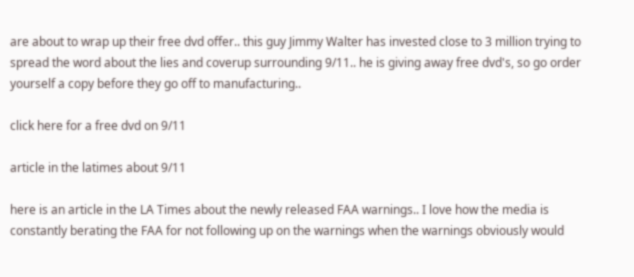are about to wrap up their free dvd offer.. this guy Jimmy Walter has invested close to 3 million trying to spread the word about the lies and coverup surrounding 9/11.. he is giving away free dvd's, so go order yourself a copy before they go off to manufacturing..

click here for a free dvd on 9/11

article in the latimes about 9/11

here is an article in the LA Times about the newly released FAA warnings.. I love how the media is constantly berating the FAA for not following up on the warnings when the warnings obviously would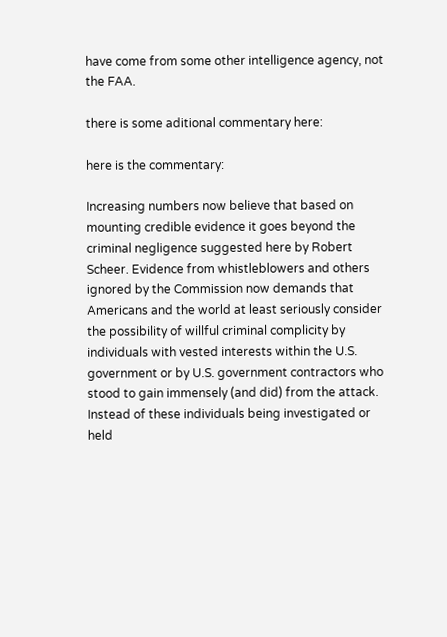have come from some other intelligence agency, not the FAA.

there is some aditional commentary here:

here is the commentary:

Increasing numbers now believe that based on mounting credible evidence it goes beyond the criminal negligence suggested here by Robert Scheer. Evidence from whistleblowers and others ignored by the Commission now demands that Americans and the world at least seriously consider the possibility of willful criminal complicity by individuals with vested interests within the U.S. government or by U.S. government contractors who stood to gain immensely (and did) from the attack. Instead of these individuals being investigated or held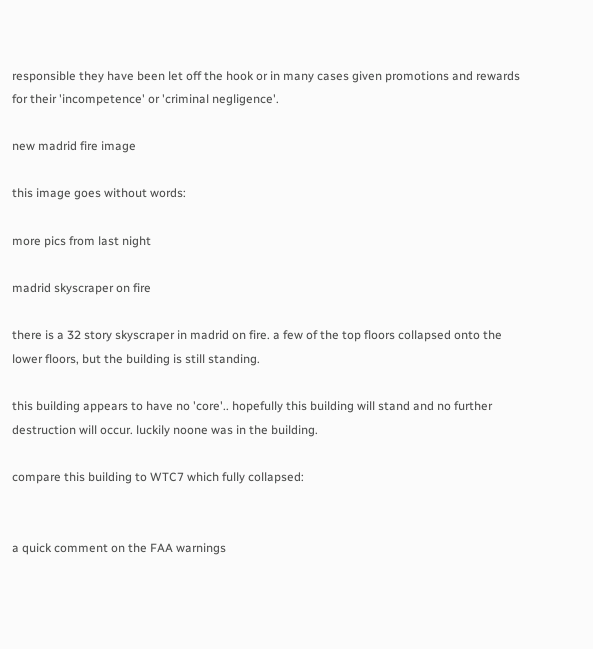responsible they have been let off the hook or in many cases given promotions and rewards for their 'incompetence' or 'criminal negligence'.

new madrid fire image

this image goes without words:

more pics from last night

madrid skyscraper on fire

there is a 32 story skyscraper in madrid on fire. a few of the top floors collapsed onto the lower floors, but the building is still standing.

this building appears to have no 'core'.. hopefully this building will stand and no further destruction will occur. luckily noone was in the building.

compare this building to WTC7 which fully collapsed:


a quick comment on the FAA warnings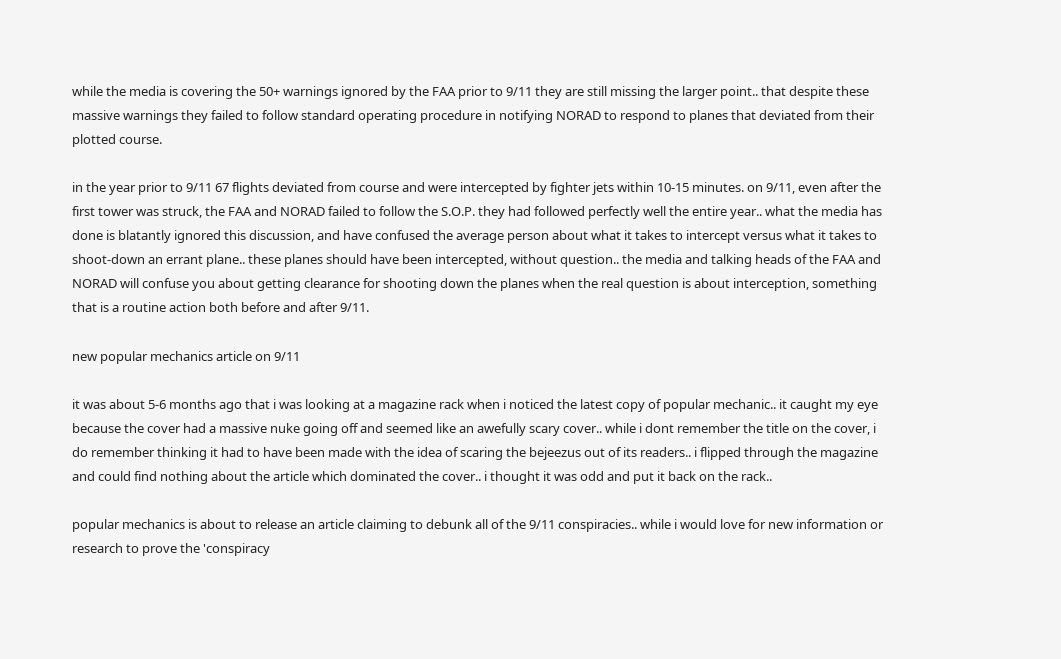while the media is covering the 50+ warnings ignored by the FAA prior to 9/11 they are still missing the larger point.. that despite these massive warnings they failed to follow standard operating procedure in notifying NORAD to respond to planes that deviated from their plotted course.

in the year prior to 9/11 67 flights deviated from course and were intercepted by fighter jets within 10-15 minutes. on 9/11, even after the first tower was struck, the FAA and NORAD failed to follow the S.O.P. they had followed perfectly well the entire year.. what the media has done is blatantly ignored this discussion, and have confused the average person about what it takes to intercept versus what it takes to shoot-down an errant plane.. these planes should have been intercepted, without question.. the media and talking heads of the FAA and NORAD will confuse you about getting clearance for shooting down the planes when the real question is about interception, something that is a routine action both before and after 9/11.

new popular mechanics article on 9/11

it was about 5-6 months ago that i was looking at a magazine rack when i noticed the latest copy of popular mechanic.. it caught my eye because the cover had a massive nuke going off and seemed like an awefully scary cover.. while i dont remember the title on the cover, i do remember thinking it had to have been made with the idea of scaring the bejeezus out of its readers.. i flipped through the magazine and could find nothing about the article which dominated the cover.. i thought it was odd and put it back on the rack..

popular mechanics is about to release an article claiming to debunk all of the 9/11 conspiracies.. while i would love for new information or research to prove the 'conspiracy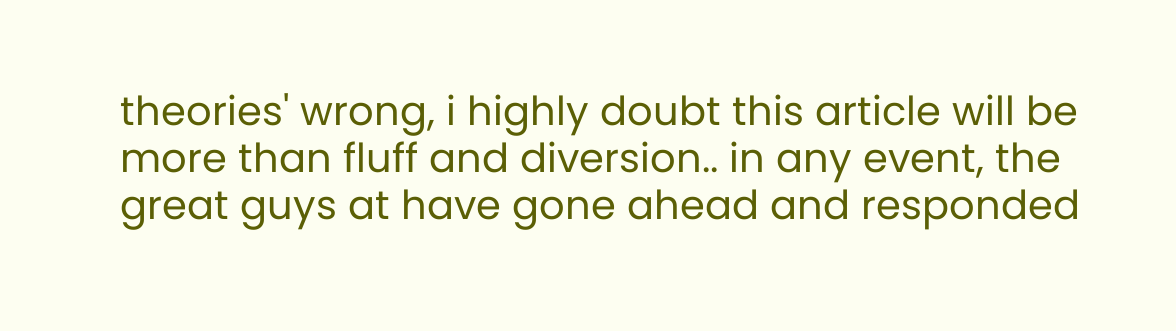theories' wrong, i highly doubt this article will be more than fluff and diversion.. in any event, the great guys at have gone ahead and responded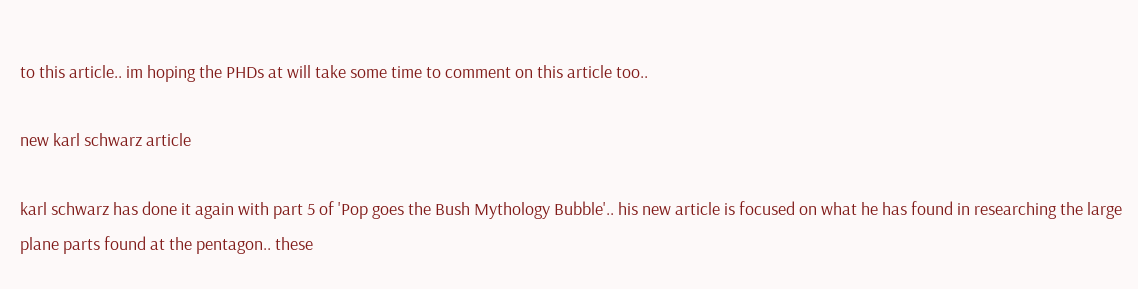to this article.. im hoping the PHDs at will take some time to comment on this article too..

new karl schwarz article

karl schwarz has done it again with part 5 of 'Pop goes the Bush Mythology Bubble'.. his new article is focused on what he has found in researching the large plane parts found at the pentagon.. these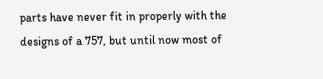parts have never fit in properly with the designs of a 757, but until now most of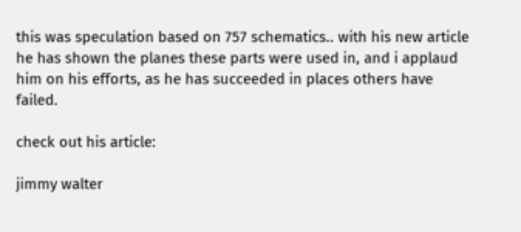this was speculation based on 757 schematics.. with his new article he has shown the planes these parts were used in, and i applaud him on his efforts, as he has succeeded in places others have failed.

check out his article:

jimmy walter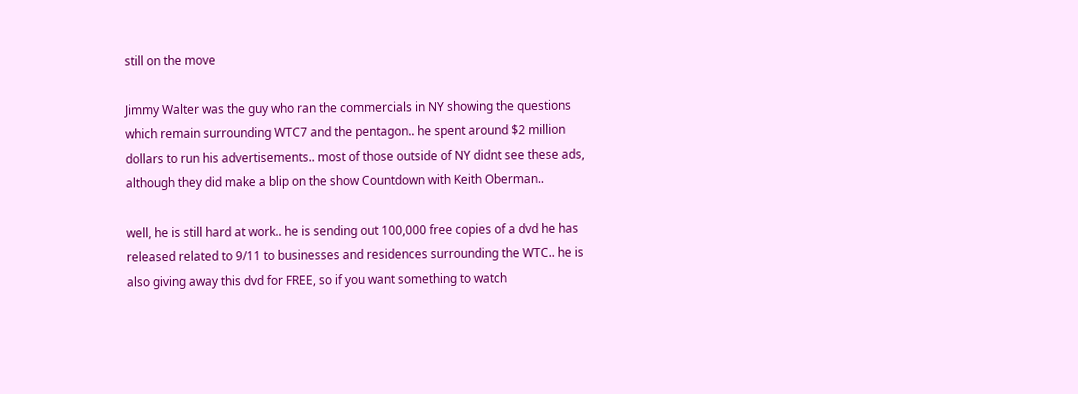still on the move

Jimmy Walter was the guy who ran the commercials in NY showing the questions which remain surrounding WTC7 and the pentagon.. he spent around $2 million dollars to run his advertisements.. most of those outside of NY didnt see these ads, although they did make a blip on the show Countdown with Keith Oberman..

well, he is still hard at work.. he is sending out 100,000 free copies of a dvd he has released related to 9/11 to businesses and residences surrounding the WTC.. he is also giving away this dvd for FREE, so if you want something to watch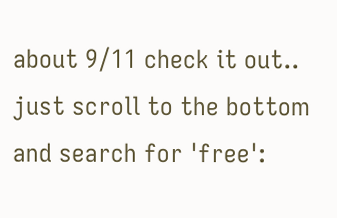about 9/11 check it out.. just scroll to the bottom and search for 'free':